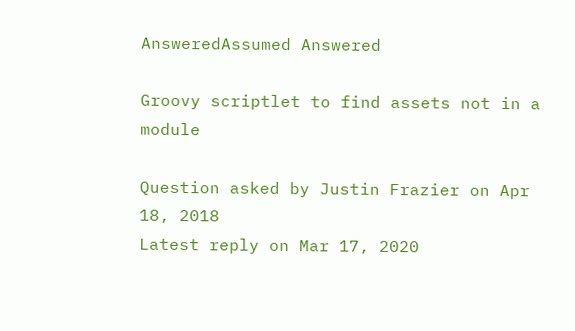AnsweredAssumed Answered

Groovy scriptlet to find assets not in a module

Question asked by Justin Frazier on Apr 18, 2018
Latest reply on Mar 17, 2020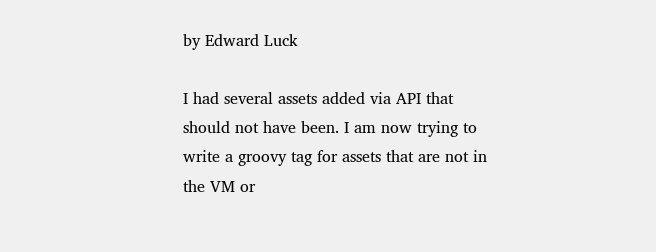by Edward Luck

I had several assets added via API that should not have been. I am now trying to write a groovy tag for assets that are not in the VM or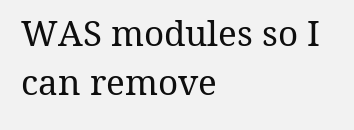WAS modules so I can remove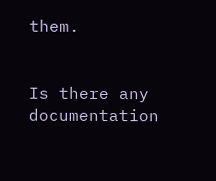them.


Is there any documentation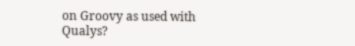on Groovy as used with Qualys?